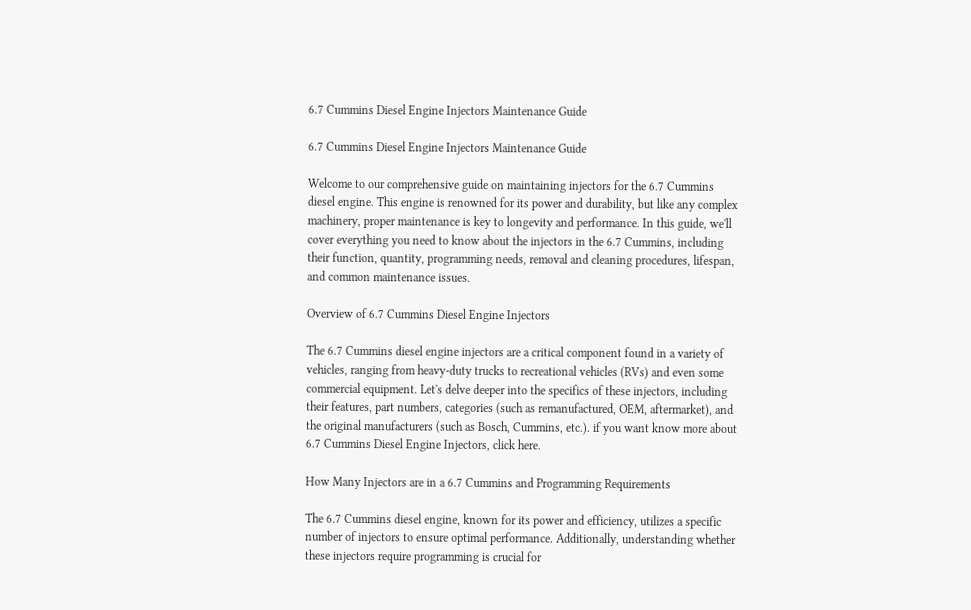6.7 Cummins Diesel Engine Injectors Maintenance Guide

6.7 Cummins Diesel Engine Injectors Maintenance Guide

Welcome to our comprehensive guide on maintaining injectors for the 6.7 Cummins diesel engine. This engine is renowned for its power and durability, but like any complex machinery, proper maintenance is key to longevity and performance. In this guide, we'll cover everything you need to know about the injectors in the 6.7 Cummins, including their function, quantity, programming needs, removal and cleaning procedures, lifespan, and common maintenance issues.

Overview of 6.7 Cummins Diesel Engine Injectors

The 6.7 Cummins diesel engine injectors are a critical component found in a variety of vehicles, ranging from heavy-duty trucks to recreational vehicles (RVs) and even some commercial equipment. Let's delve deeper into the specifics of these injectors, including their features, part numbers, categories (such as remanufactured, OEM, aftermarket), and the original manufacturers (such as Bosch, Cummins, etc.). if you want know more about 6.7 Cummins Diesel Engine Injectors, click here.

How Many Injectors are in a 6.7 Cummins and Programming Requirements

The 6.7 Cummins diesel engine, known for its power and efficiency, utilizes a specific number of injectors to ensure optimal performance. Additionally, understanding whether these injectors require programming is crucial for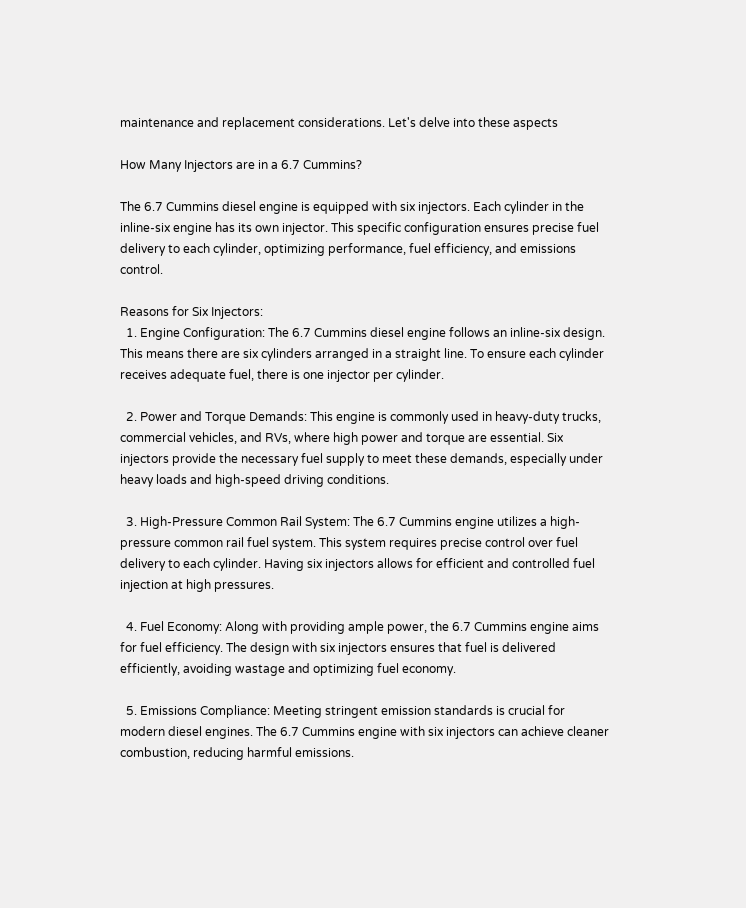maintenance and replacement considerations. Let's delve into these aspects

How Many Injectors are in a 6.7 Cummins?

The 6.7 Cummins diesel engine is equipped with six injectors. Each cylinder in the inline-six engine has its own injector. This specific configuration ensures precise fuel delivery to each cylinder, optimizing performance, fuel efficiency, and emissions control.

Reasons for Six Injectors:
  1. Engine Configuration: The 6.7 Cummins diesel engine follows an inline-six design. This means there are six cylinders arranged in a straight line. To ensure each cylinder receives adequate fuel, there is one injector per cylinder.

  2. Power and Torque Demands: This engine is commonly used in heavy-duty trucks, commercial vehicles, and RVs, where high power and torque are essential. Six injectors provide the necessary fuel supply to meet these demands, especially under heavy loads and high-speed driving conditions.

  3. High-Pressure Common Rail System: The 6.7 Cummins engine utilizes a high-pressure common rail fuel system. This system requires precise control over fuel delivery to each cylinder. Having six injectors allows for efficient and controlled fuel injection at high pressures.

  4. Fuel Economy: Along with providing ample power, the 6.7 Cummins engine aims for fuel efficiency. The design with six injectors ensures that fuel is delivered efficiently, avoiding wastage and optimizing fuel economy.

  5. Emissions Compliance: Meeting stringent emission standards is crucial for modern diesel engines. The 6.7 Cummins engine with six injectors can achieve cleaner combustion, reducing harmful emissions.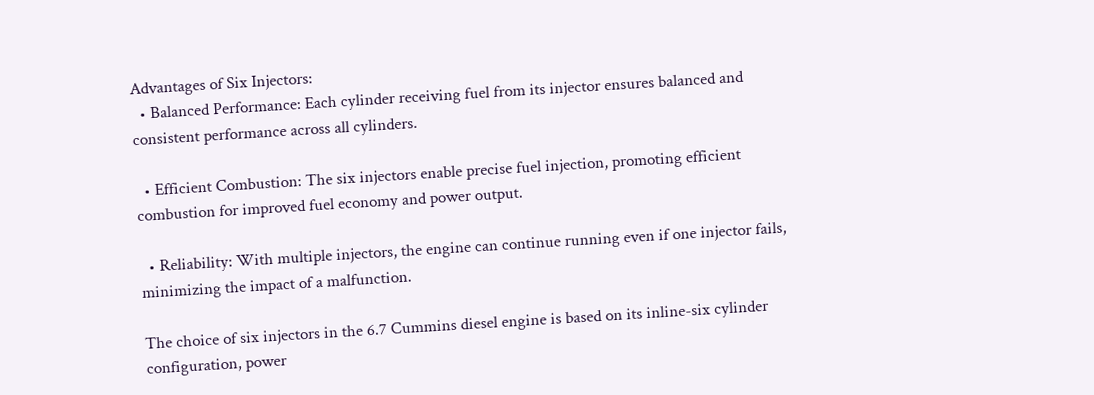Advantages of Six Injectors:
  • Balanced Performance: Each cylinder receiving fuel from its injector ensures balanced and consistent performance across all cylinders.

  • Efficient Combustion: The six injectors enable precise fuel injection, promoting efficient combustion for improved fuel economy and power output.

  • Reliability: With multiple injectors, the engine can continue running even if one injector fails, minimizing the impact of a malfunction.

The choice of six injectors in the 6.7 Cummins diesel engine is based on its inline-six cylinder configuration, power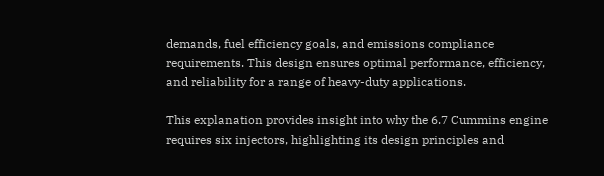demands, fuel efficiency goals, and emissions compliance requirements. This design ensures optimal performance, efficiency, and reliability for a range of heavy-duty applications.

This explanation provides insight into why the 6.7 Cummins engine requires six injectors, highlighting its design principles and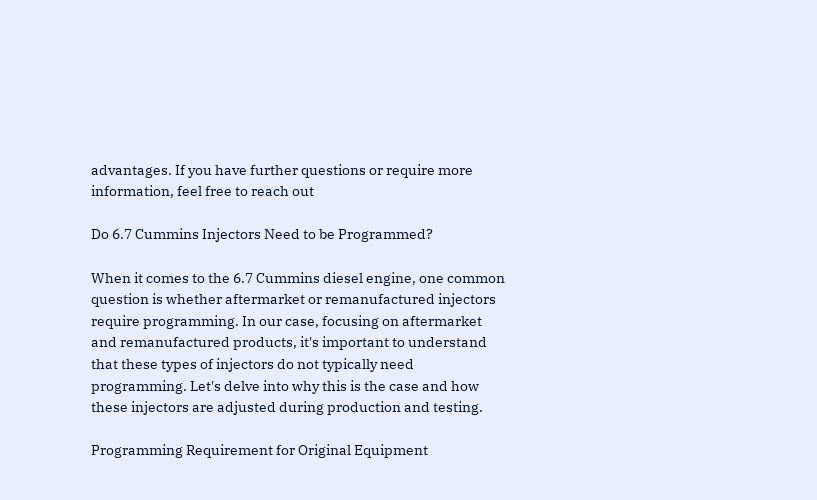advantages. If you have further questions or require more information, feel free to reach out

Do 6.7 Cummins Injectors Need to be Programmed?

When it comes to the 6.7 Cummins diesel engine, one common question is whether aftermarket or remanufactured injectors require programming. In our case, focusing on aftermarket and remanufactured products, it's important to understand that these types of injectors do not typically need programming. Let's delve into why this is the case and how these injectors are adjusted during production and testing.

Programming Requirement for Original Equipment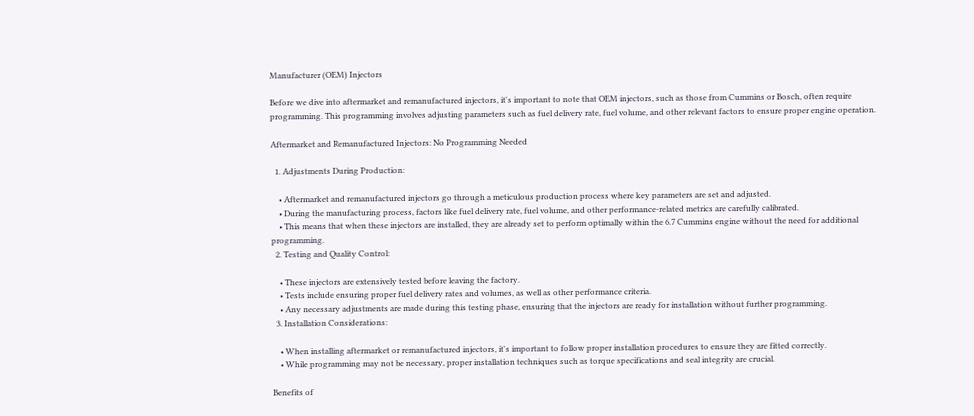Manufacturer (OEM) Injectors

Before we dive into aftermarket and remanufactured injectors, it's important to note that OEM injectors, such as those from Cummins or Bosch, often require programming. This programming involves adjusting parameters such as fuel delivery rate, fuel volume, and other relevant factors to ensure proper engine operation.

Aftermarket and Remanufactured Injectors: No Programming Needed

  1. Adjustments During Production:

    • Aftermarket and remanufactured injectors go through a meticulous production process where key parameters are set and adjusted.
    • During the manufacturing process, factors like fuel delivery rate, fuel volume, and other performance-related metrics are carefully calibrated.
    • This means that when these injectors are installed, they are already set to perform optimally within the 6.7 Cummins engine without the need for additional programming.
  2. Testing and Quality Control:

    • These injectors are extensively tested before leaving the factory.
    • Tests include ensuring proper fuel delivery rates and volumes, as well as other performance criteria.
    • Any necessary adjustments are made during this testing phase, ensuring that the injectors are ready for installation without further programming.
  3. Installation Considerations:

    • When installing aftermarket or remanufactured injectors, it's important to follow proper installation procedures to ensure they are fitted correctly.
    • While programming may not be necessary, proper installation techniques such as torque specifications and seal integrity are crucial.

Benefits of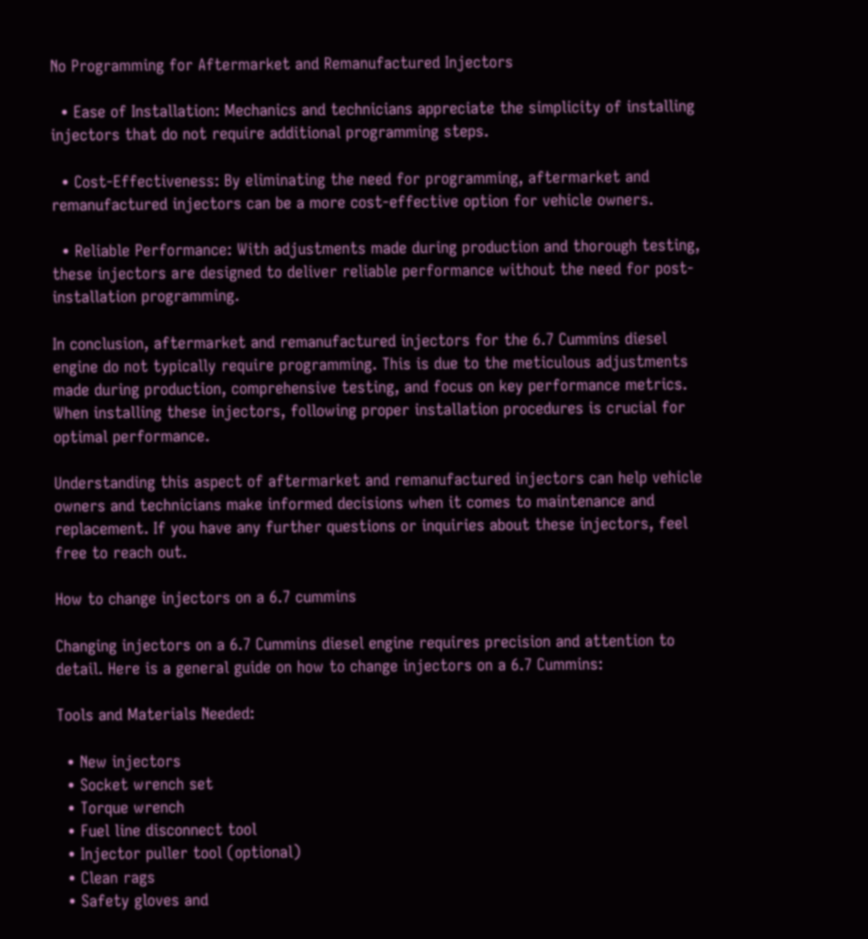No Programming for Aftermarket and Remanufactured Injectors

  • Ease of Installation: Mechanics and technicians appreciate the simplicity of installing injectors that do not require additional programming steps.

  • Cost-Effectiveness: By eliminating the need for programming, aftermarket and remanufactured injectors can be a more cost-effective option for vehicle owners.

  • Reliable Performance: With adjustments made during production and thorough testing, these injectors are designed to deliver reliable performance without the need for post-installation programming.

In conclusion, aftermarket and remanufactured injectors for the 6.7 Cummins diesel engine do not typically require programming. This is due to the meticulous adjustments made during production, comprehensive testing, and focus on key performance metrics. When installing these injectors, following proper installation procedures is crucial for optimal performance.

Understanding this aspect of aftermarket and remanufactured injectors can help vehicle owners and technicians make informed decisions when it comes to maintenance and replacement. If you have any further questions or inquiries about these injectors, feel free to reach out.

How to change injectors on a 6.7 cummins

Changing injectors on a 6.7 Cummins diesel engine requires precision and attention to detail. Here is a general guide on how to change injectors on a 6.7 Cummins:

Tools and Materials Needed:

  • New injectors
  • Socket wrench set
  • Torque wrench
  • Fuel line disconnect tool
  • Injector puller tool (optional)
  • Clean rags
  • Safety gloves and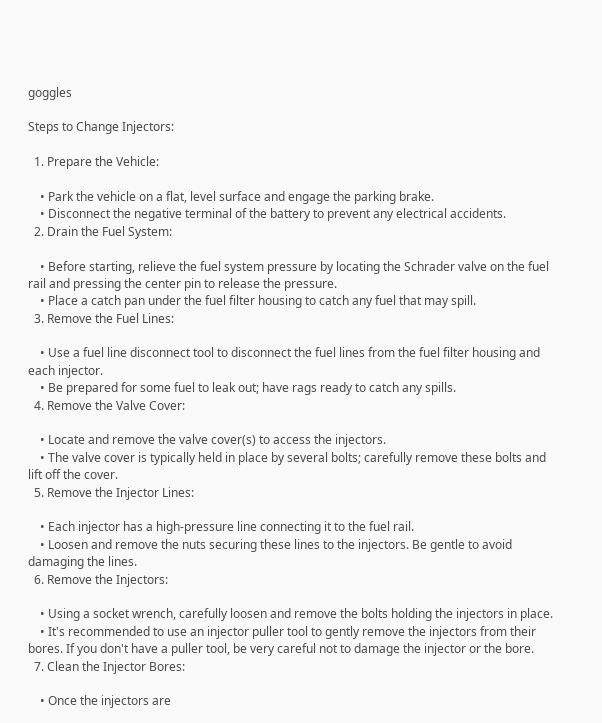goggles

Steps to Change Injectors:

  1. Prepare the Vehicle:

    • Park the vehicle on a flat, level surface and engage the parking brake.
    • Disconnect the negative terminal of the battery to prevent any electrical accidents.
  2. Drain the Fuel System:

    • Before starting, relieve the fuel system pressure by locating the Schrader valve on the fuel rail and pressing the center pin to release the pressure.
    • Place a catch pan under the fuel filter housing to catch any fuel that may spill.
  3. Remove the Fuel Lines:

    • Use a fuel line disconnect tool to disconnect the fuel lines from the fuel filter housing and each injector.
    • Be prepared for some fuel to leak out; have rags ready to catch any spills.
  4. Remove the Valve Cover:

    • Locate and remove the valve cover(s) to access the injectors.
    • The valve cover is typically held in place by several bolts; carefully remove these bolts and lift off the cover.
  5. Remove the Injector Lines:

    • Each injector has a high-pressure line connecting it to the fuel rail.
    • Loosen and remove the nuts securing these lines to the injectors. Be gentle to avoid damaging the lines.
  6. Remove the Injectors:

    • Using a socket wrench, carefully loosen and remove the bolts holding the injectors in place.
    • It's recommended to use an injector puller tool to gently remove the injectors from their bores. If you don't have a puller tool, be very careful not to damage the injector or the bore.
  7. Clean the Injector Bores:

    • Once the injectors are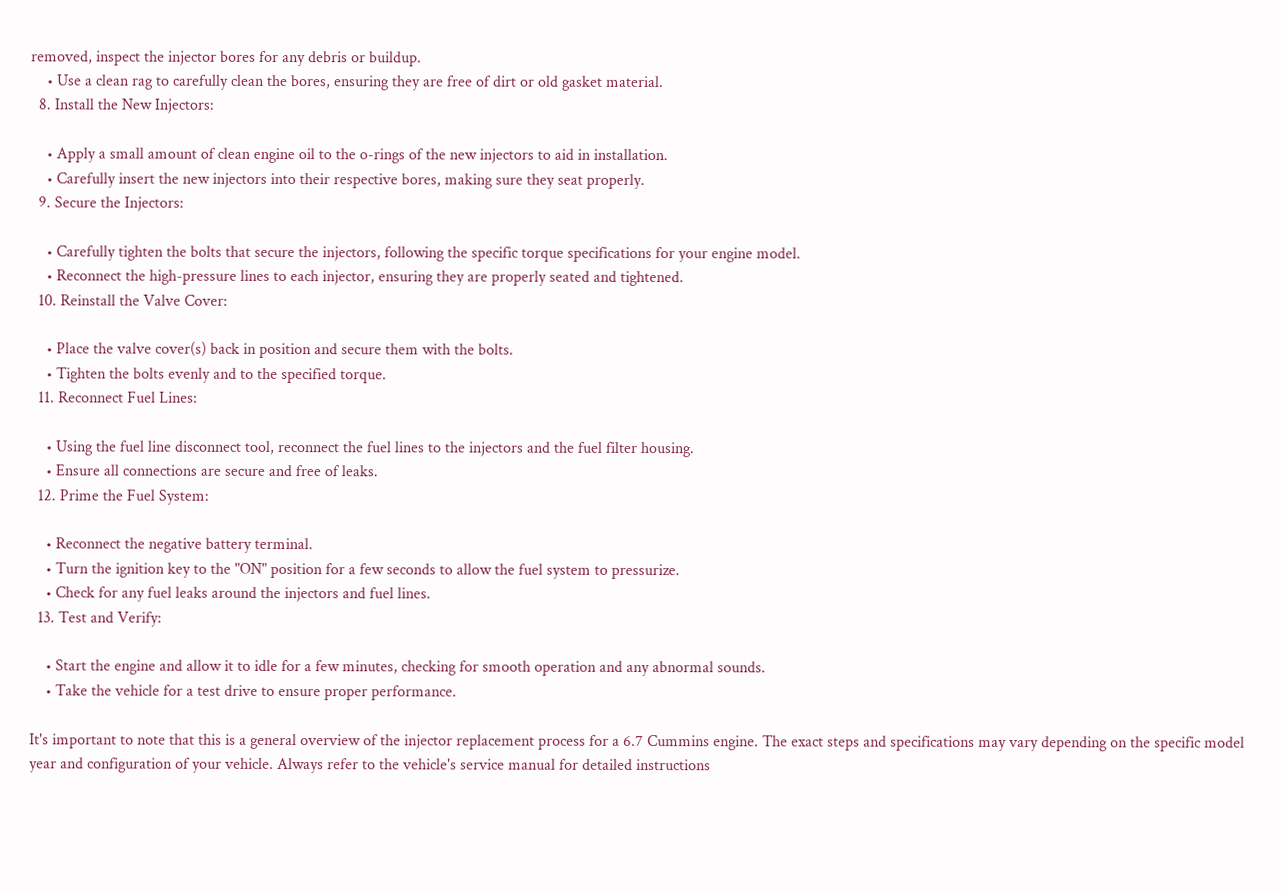removed, inspect the injector bores for any debris or buildup.
    • Use a clean rag to carefully clean the bores, ensuring they are free of dirt or old gasket material.
  8. Install the New Injectors:

    • Apply a small amount of clean engine oil to the o-rings of the new injectors to aid in installation.
    • Carefully insert the new injectors into their respective bores, making sure they seat properly.
  9. Secure the Injectors:

    • Carefully tighten the bolts that secure the injectors, following the specific torque specifications for your engine model.
    • Reconnect the high-pressure lines to each injector, ensuring they are properly seated and tightened.
  10. Reinstall the Valve Cover:

    • Place the valve cover(s) back in position and secure them with the bolts.
    • Tighten the bolts evenly and to the specified torque.
  11. Reconnect Fuel Lines:

    • Using the fuel line disconnect tool, reconnect the fuel lines to the injectors and the fuel filter housing.
    • Ensure all connections are secure and free of leaks.
  12. Prime the Fuel System:

    • Reconnect the negative battery terminal.
    • Turn the ignition key to the "ON" position for a few seconds to allow the fuel system to pressurize.
    • Check for any fuel leaks around the injectors and fuel lines.
  13. Test and Verify:

    • Start the engine and allow it to idle for a few minutes, checking for smooth operation and any abnormal sounds.
    • Take the vehicle for a test drive to ensure proper performance.

It's important to note that this is a general overview of the injector replacement process for a 6.7 Cummins engine. The exact steps and specifications may vary depending on the specific model year and configuration of your vehicle. Always refer to the vehicle's service manual for detailed instructions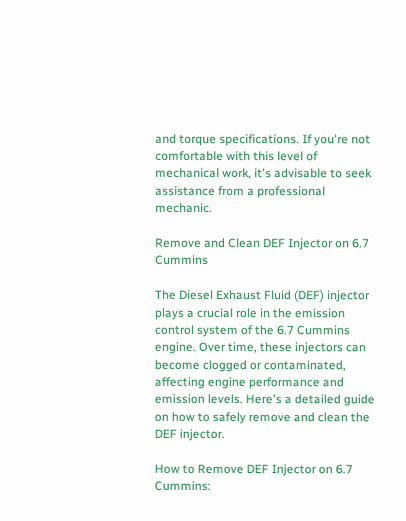and torque specifications. If you're not comfortable with this level of mechanical work, it's advisable to seek assistance from a professional mechanic.

Remove and Clean DEF Injector on 6.7 Cummins

The Diesel Exhaust Fluid (DEF) injector plays a crucial role in the emission control system of the 6.7 Cummins engine. Over time, these injectors can become clogged or contaminated, affecting engine performance and emission levels. Here's a detailed guide on how to safely remove and clean the DEF injector.

How to Remove DEF Injector on 6.7 Cummins: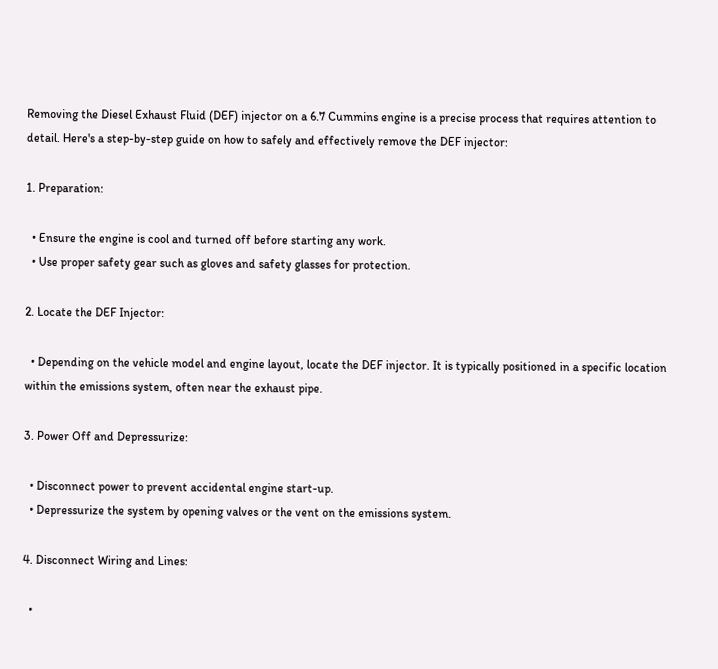Removing the Diesel Exhaust Fluid (DEF) injector on a 6.7 Cummins engine is a precise process that requires attention to detail. Here's a step-by-step guide on how to safely and effectively remove the DEF injector:

1. Preparation:

  • Ensure the engine is cool and turned off before starting any work.
  • Use proper safety gear such as gloves and safety glasses for protection.

2. Locate the DEF Injector:

  • Depending on the vehicle model and engine layout, locate the DEF injector. It is typically positioned in a specific location within the emissions system, often near the exhaust pipe.

3. Power Off and Depressurize:

  • Disconnect power to prevent accidental engine start-up.
  • Depressurize the system by opening valves or the vent on the emissions system.

4. Disconnect Wiring and Lines:

  •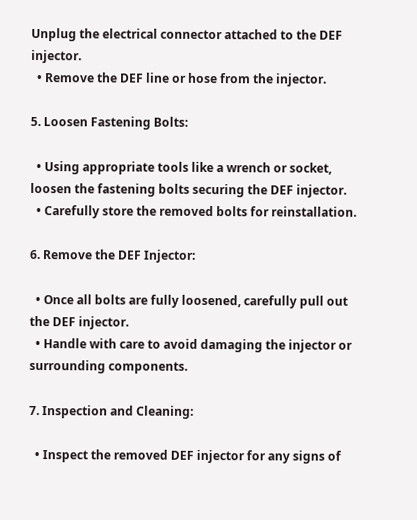Unplug the electrical connector attached to the DEF injector.
  • Remove the DEF line or hose from the injector.

5. Loosen Fastening Bolts:

  • Using appropriate tools like a wrench or socket, loosen the fastening bolts securing the DEF injector.
  • Carefully store the removed bolts for reinstallation.

6. Remove the DEF Injector:

  • Once all bolts are fully loosened, carefully pull out the DEF injector.
  • Handle with care to avoid damaging the injector or surrounding components.

7. Inspection and Cleaning:

  • Inspect the removed DEF injector for any signs of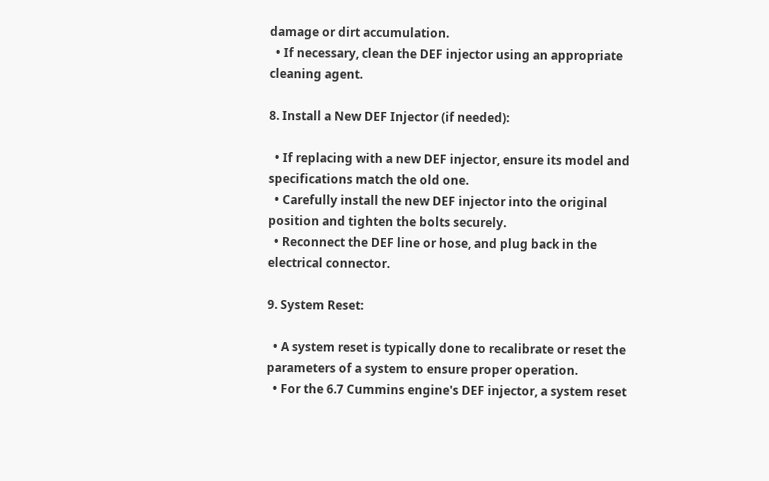damage or dirt accumulation.
  • If necessary, clean the DEF injector using an appropriate cleaning agent.

8. Install a New DEF Injector (if needed):

  • If replacing with a new DEF injector, ensure its model and specifications match the old one.
  • Carefully install the new DEF injector into the original position and tighten the bolts securely.
  • Reconnect the DEF line or hose, and plug back in the electrical connector.

9. System Reset:

  • A system reset is typically done to recalibrate or reset the parameters of a system to ensure proper operation.
  • For the 6.7 Cummins engine's DEF injector, a system reset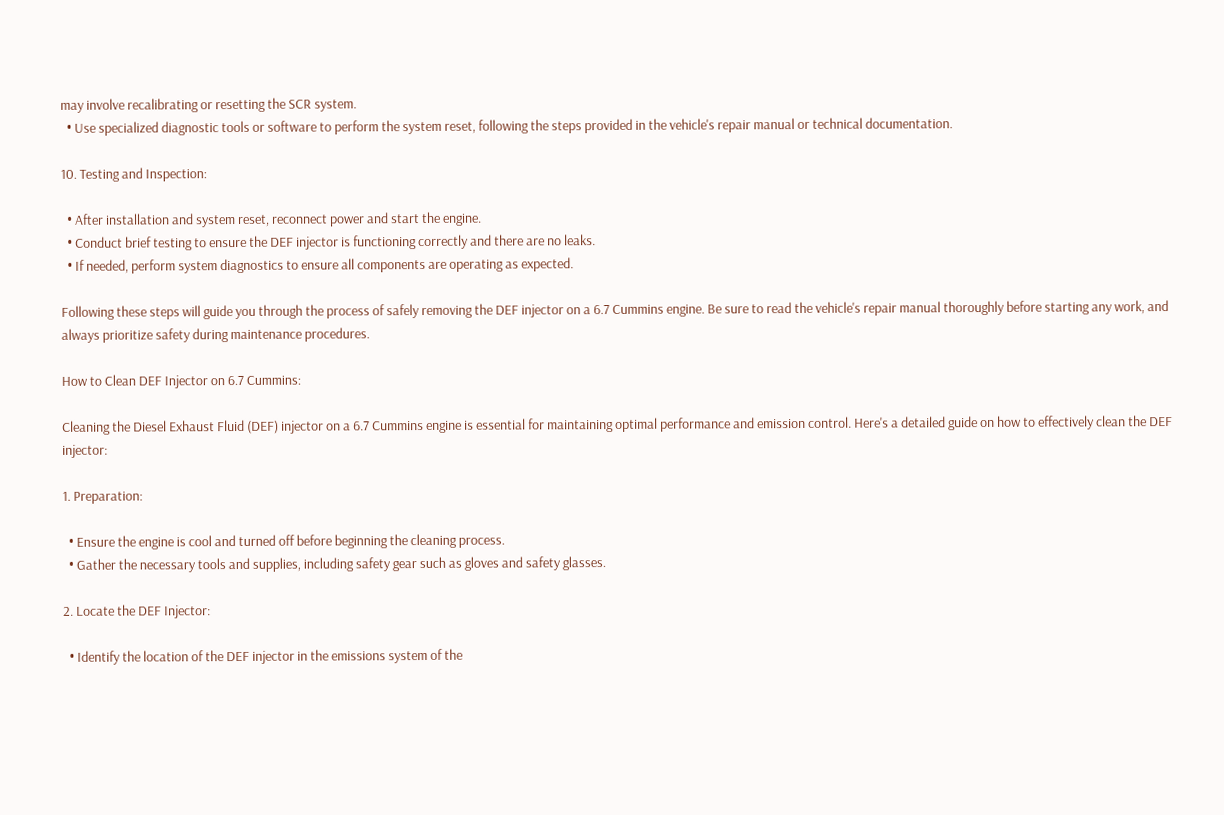may involve recalibrating or resetting the SCR system.
  • Use specialized diagnostic tools or software to perform the system reset, following the steps provided in the vehicle's repair manual or technical documentation.

10. Testing and Inspection:

  • After installation and system reset, reconnect power and start the engine.
  • Conduct brief testing to ensure the DEF injector is functioning correctly and there are no leaks.
  • If needed, perform system diagnostics to ensure all components are operating as expected.

Following these steps will guide you through the process of safely removing the DEF injector on a 6.7 Cummins engine. Be sure to read the vehicle's repair manual thoroughly before starting any work, and always prioritize safety during maintenance procedures.

How to Clean DEF Injector on 6.7 Cummins:

Cleaning the Diesel Exhaust Fluid (DEF) injector on a 6.7 Cummins engine is essential for maintaining optimal performance and emission control. Here's a detailed guide on how to effectively clean the DEF injector:

1. Preparation:

  • Ensure the engine is cool and turned off before beginning the cleaning process.
  • Gather the necessary tools and supplies, including safety gear such as gloves and safety glasses.

2. Locate the DEF Injector:

  • Identify the location of the DEF injector in the emissions system of the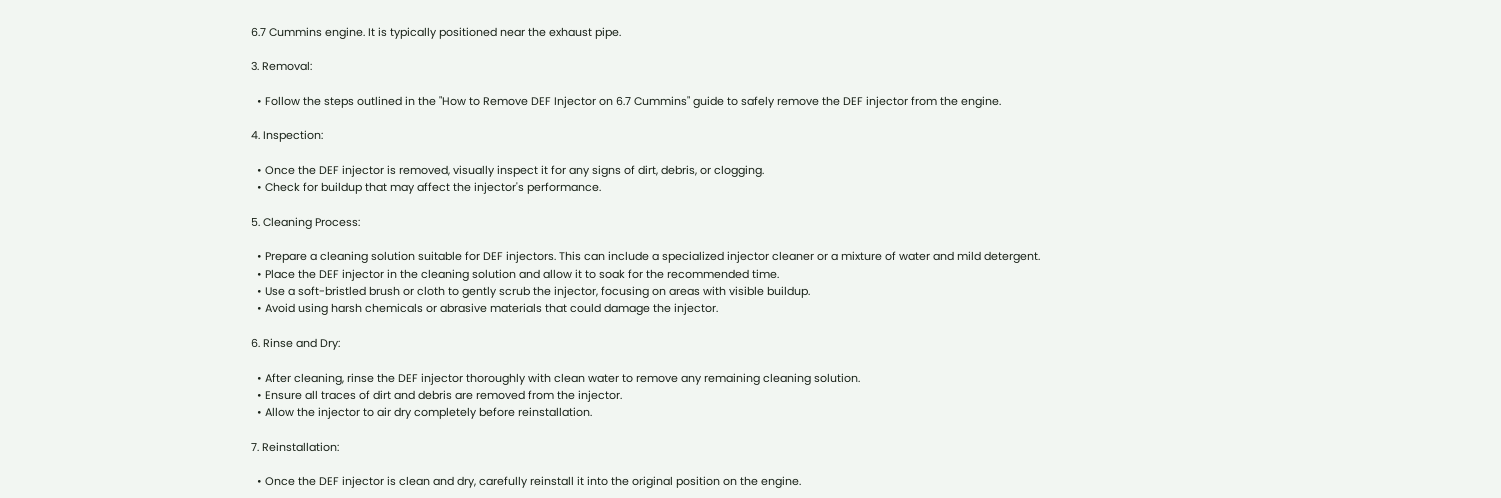6.7 Cummins engine. It is typically positioned near the exhaust pipe.

3. Removal:

  • Follow the steps outlined in the "How to Remove DEF Injector on 6.7 Cummins" guide to safely remove the DEF injector from the engine.

4. Inspection:

  • Once the DEF injector is removed, visually inspect it for any signs of dirt, debris, or clogging.
  • Check for buildup that may affect the injector's performance.

5. Cleaning Process:

  • Prepare a cleaning solution suitable for DEF injectors. This can include a specialized injector cleaner or a mixture of water and mild detergent.
  • Place the DEF injector in the cleaning solution and allow it to soak for the recommended time.
  • Use a soft-bristled brush or cloth to gently scrub the injector, focusing on areas with visible buildup.
  • Avoid using harsh chemicals or abrasive materials that could damage the injector.

6. Rinse and Dry:

  • After cleaning, rinse the DEF injector thoroughly with clean water to remove any remaining cleaning solution.
  • Ensure all traces of dirt and debris are removed from the injector.
  • Allow the injector to air dry completely before reinstallation.

7. Reinstallation:

  • Once the DEF injector is clean and dry, carefully reinstall it into the original position on the engine.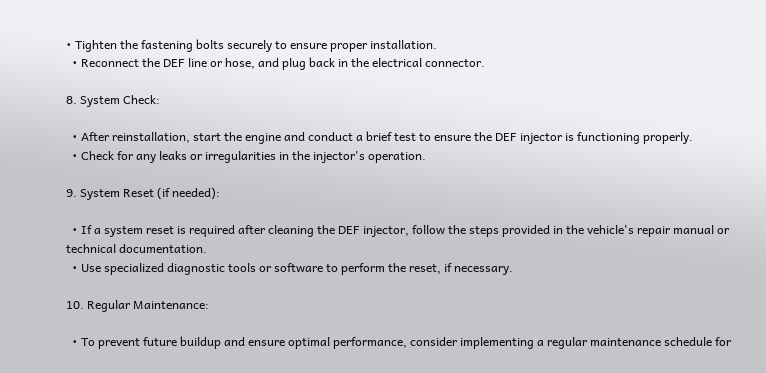• Tighten the fastening bolts securely to ensure proper installation.
  • Reconnect the DEF line or hose, and plug back in the electrical connector.

8. System Check:

  • After reinstallation, start the engine and conduct a brief test to ensure the DEF injector is functioning properly.
  • Check for any leaks or irregularities in the injector's operation.

9. System Reset (if needed):

  • If a system reset is required after cleaning the DEF injector, follow the steps provided in the vehicle's repair manual or technical documentation.
  • Use specialized diagnostic tools or software to perform the reset, if necessary.

10. Regular Maintenance:

  • To prevent future buildup and ensure optimal performance, consider implementing a regular maintenance schedule for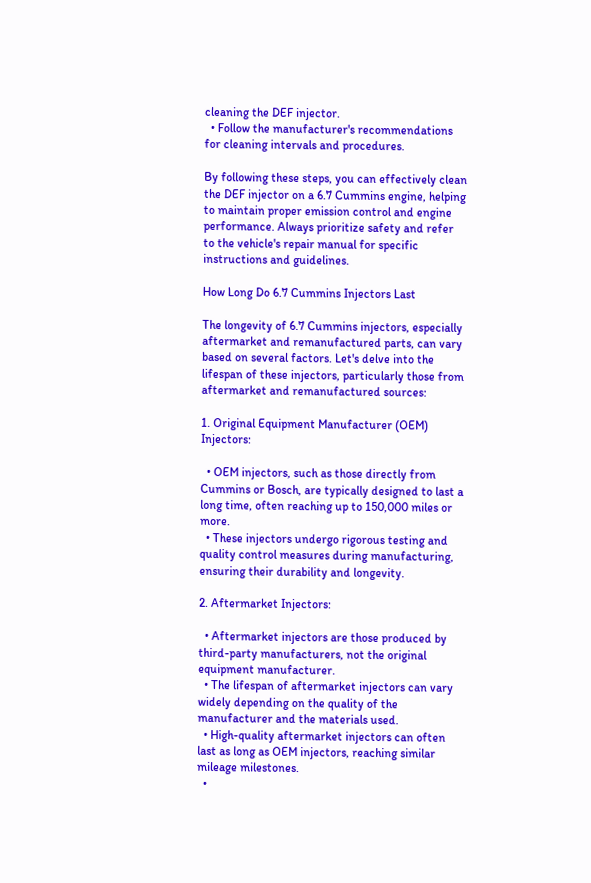cleaning the DEF injector.
  • Follow the manufacturer's recommendations for cleaning intervals and procedures.

By following these steps, you can effectively clean the DEF injector on a 6.7 Cummins engine, helping to maintain proper emission control and engine performance. Always prioritize safety and refer to the vehicle's repair manual for specific instructions and guidelines.

How Long Do 6.7 Cummins Injectors Last

The longevity of 6.7 Cummins injectors, especially aftermarket and remanufactured parts, can vary based on several factors. Let's delve into the lifespan of these injectors, particularly those from aftermarket and remanufactured sources:

1. Original Equipment Manufacturer (OEM) Injectors:

  • OEM injectors, such as those directly from Cummins or Bosch, are typically designed to last a long time, often reaching up to 150,000 miles or more.
  • These injectors undergo rigorous testing and quality control measures during manufacturing, ensuring their durability and longevity.

2. Aftermarket Injectors:

  • Aftermarket injectors are those produced by third-party manufacturers, not the original equipment manufacturer.
  • The lifespan of aftermarket injectors can vary widely depending on the quality of the manufacturer and the materials used.
  • High-quality aftermarket injectors can often last as long as OEM injectors, reaching similar mileage milestones.
  •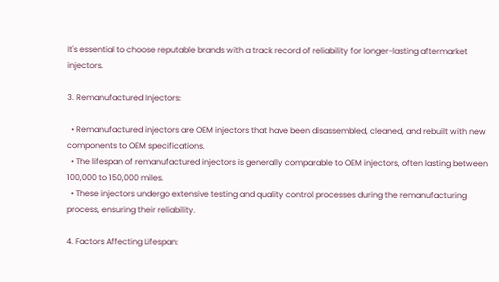It's essential to choose reputable brands with a track record of reliability for longer-lasting aftermarket injectors.

3. Remanufactured Injectors:

  • Remanufactured injectors are OEM injectors that have been disassembled, cleaned, and rebuilt with new components to OEM specifications.
  • The lifespan of remanufactured injectors is generally comparable to OEM injectors, often lasting between 100,000 to 150,000 miles.
  • These injectors undergo extensive testing and quality control processes during the remanufacturing process, ensuring their reliability.

4. Factors Affecting Lifespan: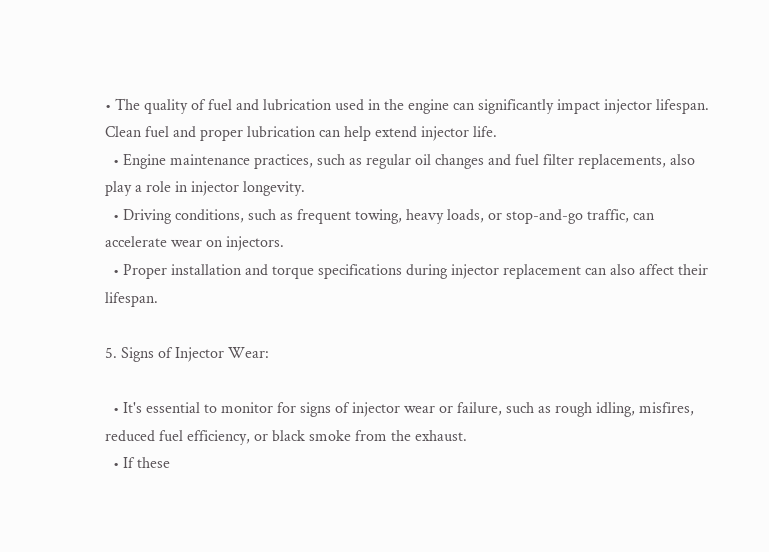• The quality of fuel and lubrication used in the engine can significantly impact injector lifespan. Clean fuel and proper lubrication can help extend injector life.
  • Engine maintenance practices, such as regular oil changes and fuel filter replacements, also play a role in injector longevity.
  • Driving conditions, such as frequent towing, heavy loads, or stop-and-go traffic, can accelerate wear on injectors.
  • Proper installation and torque specifications during injector replacement can also affect their lifespan.

5. Signs of Injector Wear:

  • It's essential to monitor for signs of injector wear or failure, such as rough idling, misfires, reduced fuel efficiency, or black smoke from the exhaust.
  • If these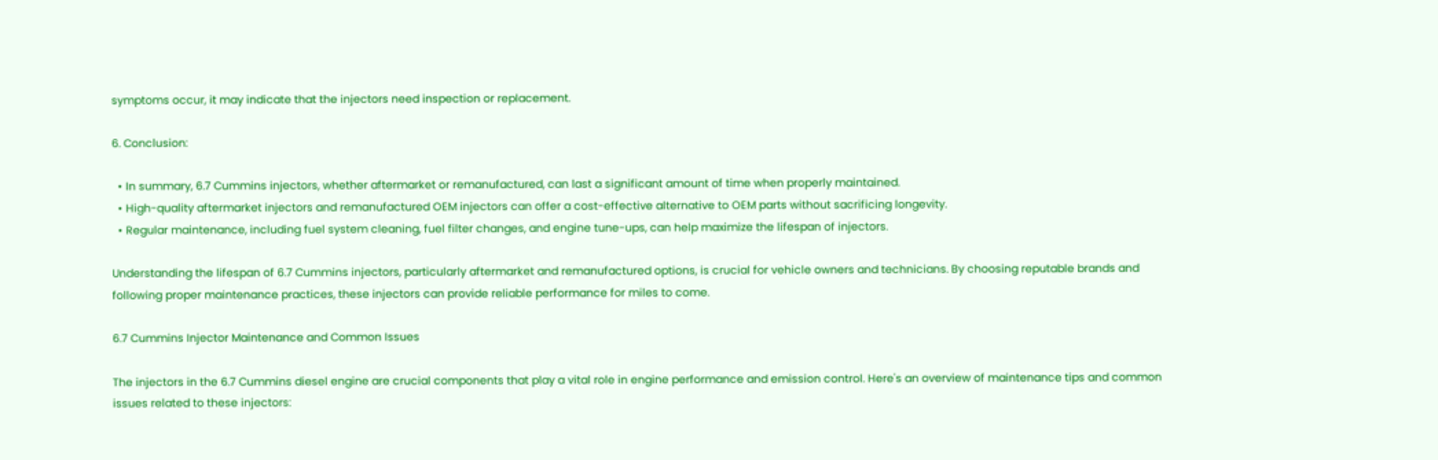symptoms occur, it may indicate that the injectors need inspection or replacement.

6. Conclusion:

  • In summary, 6.7 Cummins injectors, whether aftermarket or remanufactured, can last a significant amount of time when properly maintained.
  • High-quality aftermarket injectors and remanufactured OEM injectors can offer a cost-effective alternative to OEM parts without sacrificing longevity.
  • Regular maintenance, including fuel system cleaning, fuel filter changes, and engine tune-ups, can help maximize the lifespan of injectors.

Understanding the lifespan of 6.7 Cummins injectors, particularly aftermarket and remanufactured options, is crucial for vehicle owners and technicians. By choosing reputable brands and following proper maintenance practices, these injectors can provide reliable performance for miles to come.

6.7 Cummins Injector Maintenance and Common Issues

The injectors in the 6.7 Cummins diesel engine are crucial components that play a vital role in engine performance and emission control. Here's an overview of maintenance tips and common issues related to these injectors: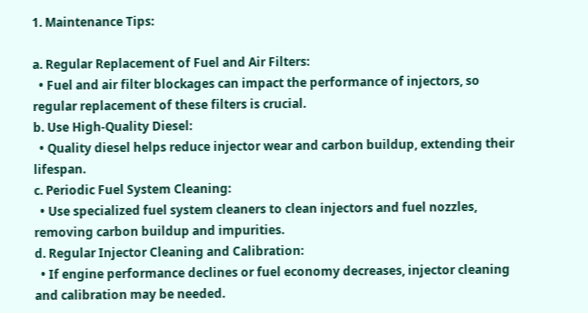1. Maintenance Tips:

a. Regular Replacement of Fuel and Air Filters:
  • Fuel and air filter blockages can impact the performance of injectors, so regular replacement of these filters is crucial.
b. Use High-Quality Diesel:
  • Quality diesel helps reduce injector wear and carbon buildup, extending their lifespan.
c. Periodic Fuel System Cleaning:
  • Use specialized fuel system cleaners to clean injectors and fuel nozzles, removing carbon buildup and impurities.
d. Regular Injector Cleaning and Calibration:
  • If engine performance declines or fuel economy decreases, injector cleaning and calibration may be needed.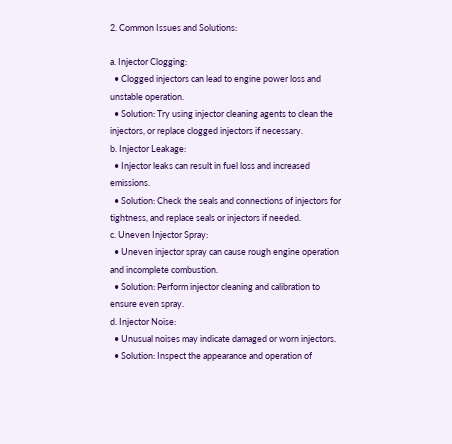2. Common Issues and Solutions:

a. Injector Clogging:
  • Clogged injectors can lead to engine power loss and unstable operation.
  • Solution: Try using injector cleaning agents to clean the injectors, or replace clogged injectors if necessary.
b. Injector Leakage:
  • Injector leaks can result in fuel loss and increased emissions.
  • Solution: Check the seals and connections of injectors for tightness, and replace seals or injectors if needed.
c. Uneven Injector Spray:
  • Uneven injector spray can cause rough engine operation and incomplete combustion.
  • Solution: Perform injector cleaning and calibration to ensure even spray.
d. Injector Noise:
  • Unusual noises may indicate damaged or worn injectors.
  • Solution: Inspect the appearance and operation of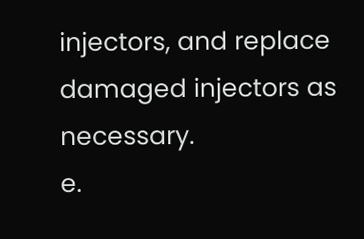injectors, and replace damaged injectors as necessary.
e.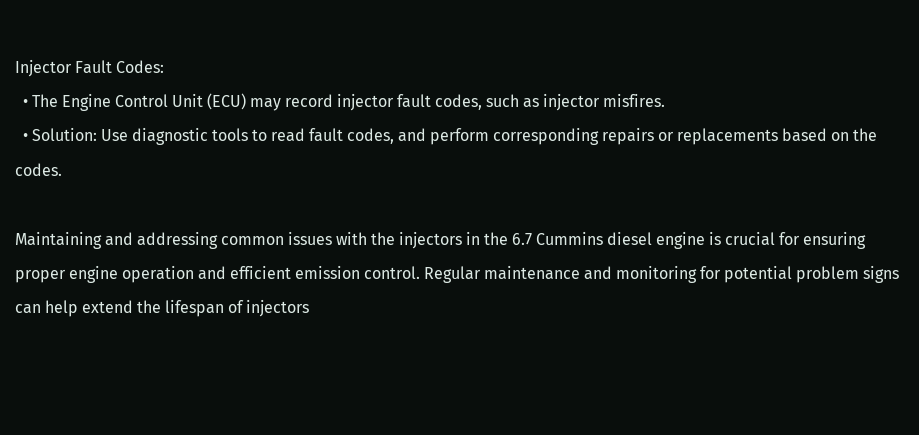Injector Fault Codes:
  • The Engine Control Unit (ECU) may record injector fault codes, such as injector misfires.
  • Solution: Use diagnostic tools to read fault codes, and perform corresponding repairs or replacements based on the codes.

Maintaining and addressing common issues with the injectors in the 6.7 Cummins diesel engine is crucial for ensuring proper engine operation and efficient emission control. Regular maintenance and monitoring for potential problem signs can help extend the lifespan of injectors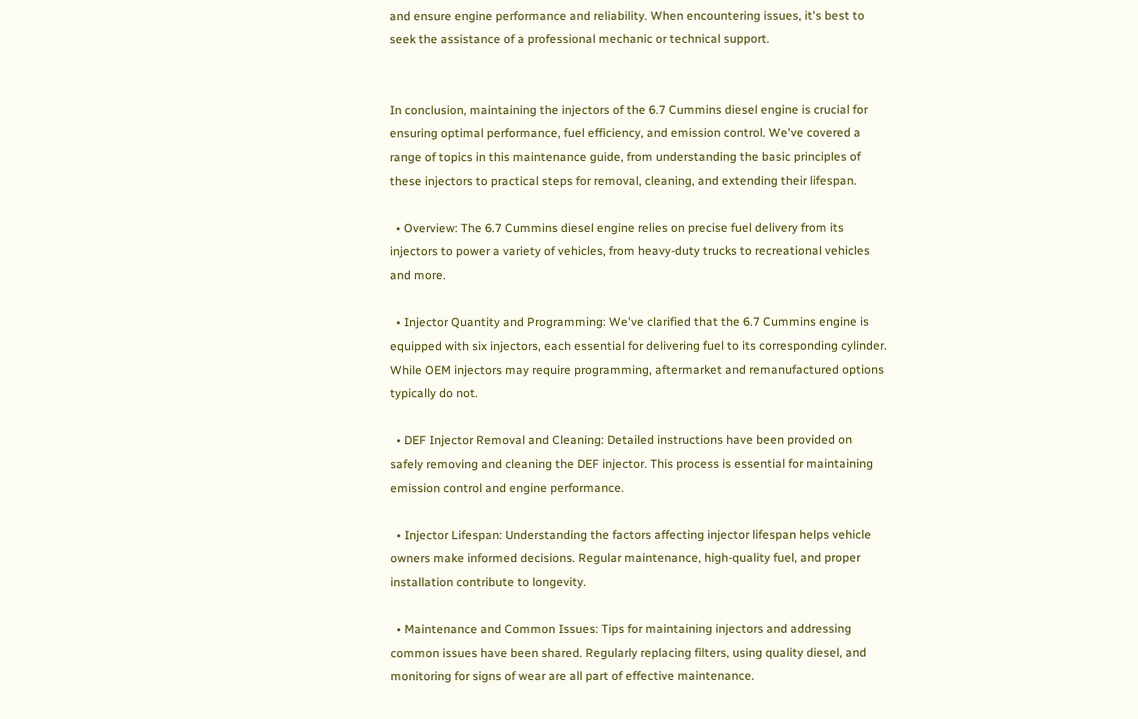and ensure engine performance and reliability. When encountering issues, it's best to seek the assistance of a professional mechanic or technical support.


In conclusion, maintaining the injectors of the 6.7 Cummins diesel engine is crucial for ensuring optimal performance, fuel efficiency, and emission control. We've covered a range of topics in this maintenance guide, from understanding the basic principles of these injectors to practical steps for removal, cleaning, and extending their lifespan.

  • Overview: The 6.7 Cummins diesel engine relies on precise fuel delivery from its injectors to power a variety of vehicles, from heavy-duty trucks to recreational vehicles and more.

  • Injector Quantity and Programming: We've clarified that the 6.7 Cummins engine is equipped with six injectors, each essential for delivering fuel to its corresponding cylinder. While OEM injectors may require programming, aftermarket and remanufactured options typically do not.

  • DEF Injector Removal and Cleaning: Detailed instructions have been provided on safely removing and cleaning the DEF injector. This process is essential for maintaining emission control and engine performance.

  • Injector Lifespan: Understanding the factors affecting injector lifespan helps vehicle owners make informed decisions. Regular maintenance, high-quality fuel, and proper installation contribute to longevity.

  • Maintenance and Common Issues: Tips for maintaining injectors and addressing common issues have been shared. Regularly replacing filters, using quality diesel, and monitoring for signs of wear are all part of effective maintenance.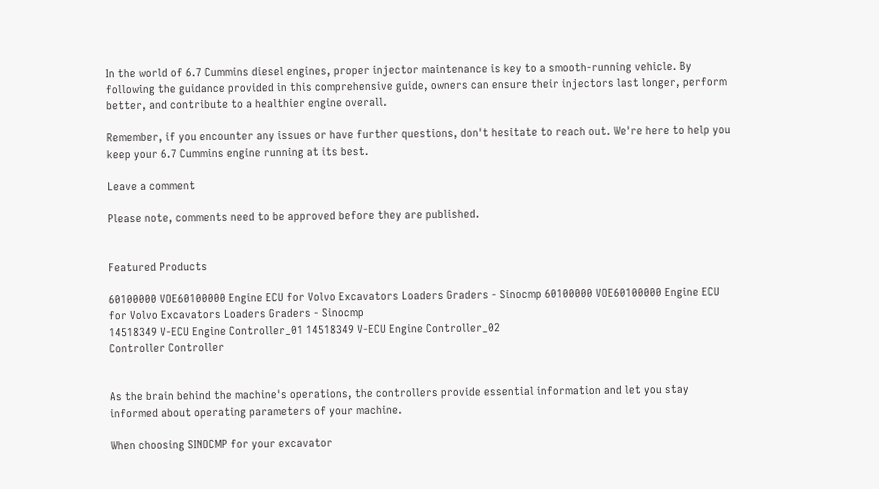In the world of 6.7 Cummins diesel engines, proper injector maintenance is key to a smooth-running vehicle. By following the guidance provided in this comprehensive guide, owners can ensure their injectors last longer, perform better, and contribute to a healthier engine overall.

Remember, if you encounter any issues or have further questions, don't hesitate to reach out. We're here to help you keep your 6.7 Cummins engine running at its best.

Leave a comment

Please note, comments need to be approved before they are published.


Featured Products

60100000 VOE60100000 Engine ECU for Volvo Excavators Loaders Graders - Sinocmp 60100000 VOE60100000 Engine ECU for Volvo Excavators Loaders Graders - Sinocmp
14518349 V-ECU Engine Controller_01 14518349 V-ECU Engine Controller_02
Controller Controller


As the brain behind the machine's operations, the controllers provide essential information and let you stay informed about operating parameters of your machine.

When choosing SINOCMP for your excavator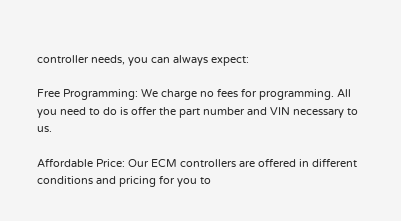controller needs, you can always expect:

Free Programming: We charge no fees for programming. All you need to do is offer the part number and VIN necessary to us.

Affordable Price: Our ECM controllers are offered in different conditions and pricing for you to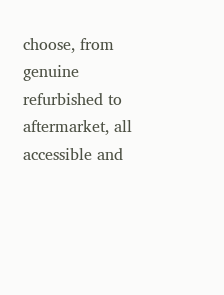choose, from genuine refurbished to aftermarket, all accessible and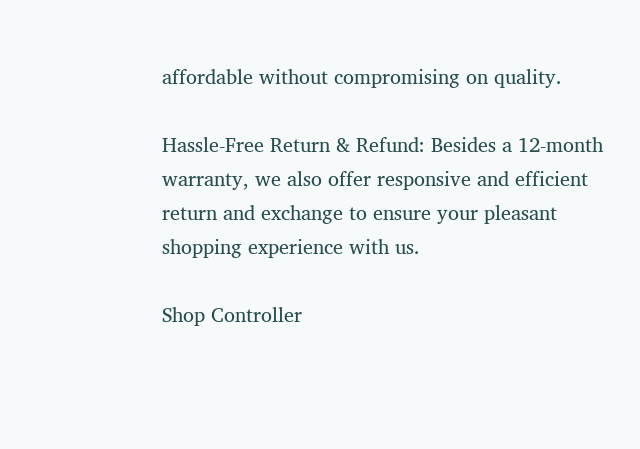affordable without compromising on quality.

Hassle-Free Return & Refund: Besides a 12-month warranty, we also offer responsive and efficient return and exchange to ensure your pleasant shopping experience with us.

Shop Controller